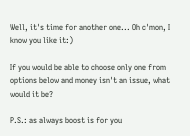Well, it's time for another one... Oh c'mon, I know you like it:)

If you would be able to choose only one from options below and money isn't an issue, what would it be?

P.S.: as always boost is for you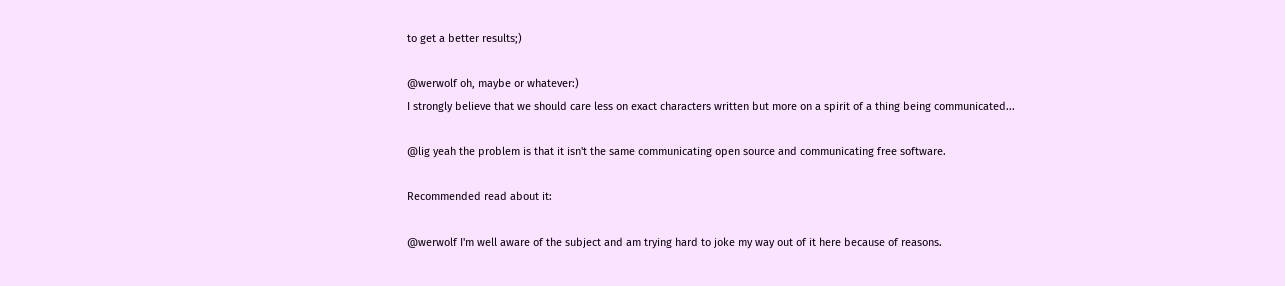to get a better results;)

@werwolf oh, maybe or whatever:)
I strongly believe that we should care less on exact characters written but more on a spirit of a thing being communicated...

@lig yeah the problem is that it isn't the same communicating open source and communicating free software.

Recommended read about it:

@werwolf I'm well aware of the subject and am trying hard to joke my way out of it here because of reasons.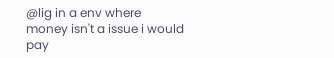@lig in a env where money isn't a issue i would pay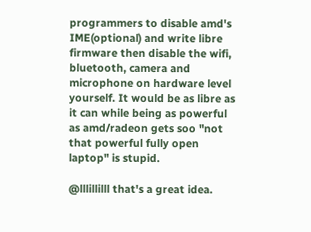programmers to disable amd's IME(optional) and write libre firmware then disable the wifi, bluetooth, camera and microphone on hardware level yourself. It would be as libre as it can while being as powerful as amd/radeon gets soo "not that powerful fully open laptop" is stupid.

@lllillilll that's a great idea.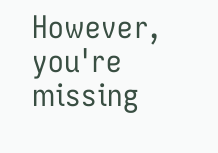However, you're missing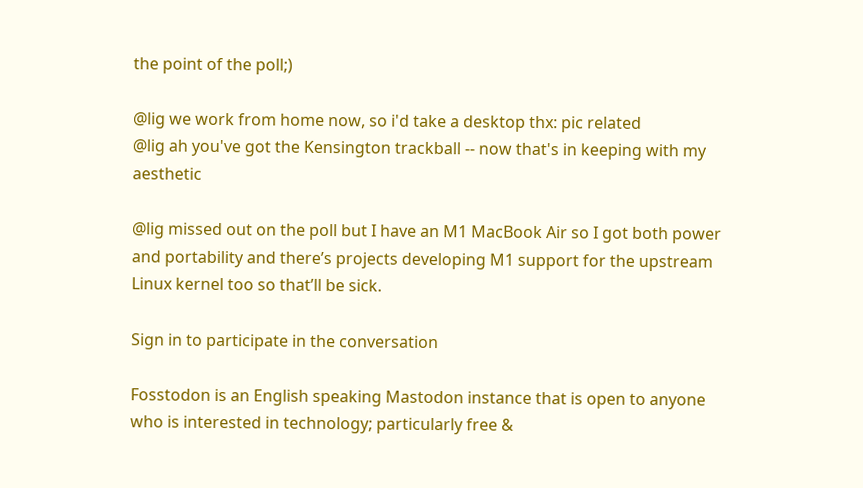the point of the poll;)

@lig we work from home now, so i'd take a desktop thx: pic related
@lig ah you've got the Kensington trackball -- now that's in keeping with my aesthetic

@lig missed out on the poll but I have an M1 MacBook Air so I got both power and portability and there’s projects developing M1 support for the upstream Linux kernel too so that’ll be sick.

Sign in to participate in the conversation

Fosstodon is an English speaking Mastodon instance that is open to anyone who is interested in technology; particularly free &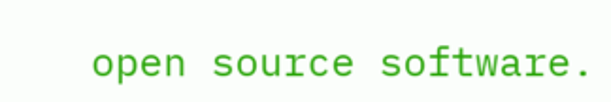open source software.